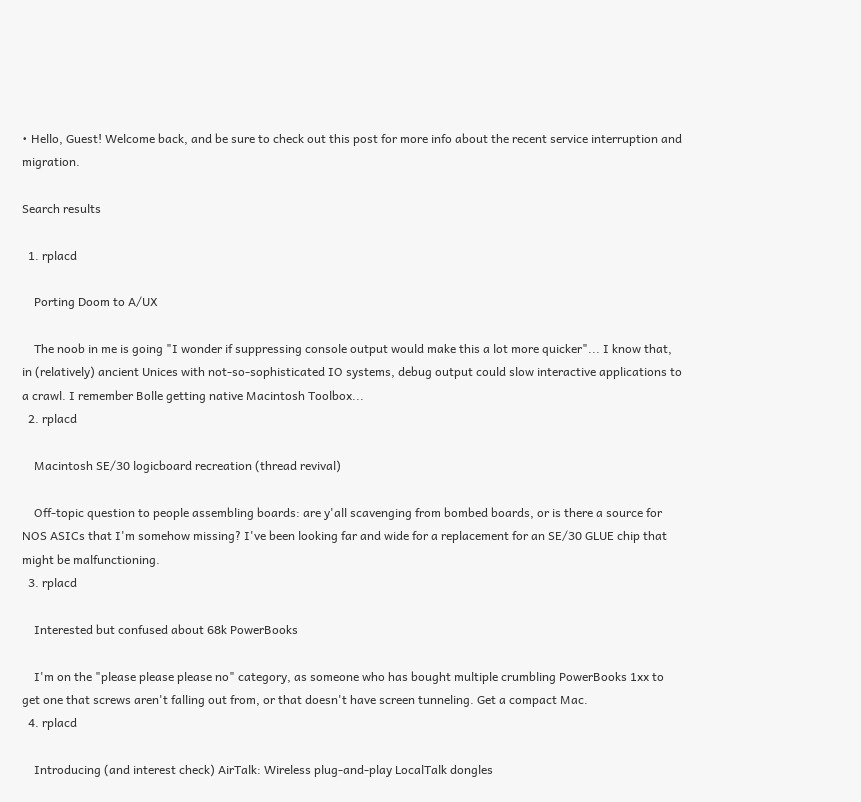• Hello, Guest! Welcome back, and be sure to check out this post for more info about the recent service interruption and migration.

Search results

  1. rplacd

    Porting Doom to A/UX

    The noob in me is going "I wonder if suppressing console output would make this a lot more quicker"... I know that, in (relatively) ancient Unices with not-so-sophisticated IO systems, debug output could slow interactive applications to a crawl. I remember Bolle getting native Macintosh Toolbox...
  2. rplacd

    Macintosh SE/30 logicboard recreation (thread revival)

    Off-topic question to people assembling boards: are y'all scavenging from bombed boards, or is there a source for NOS ASICs that I'm somehow missing? I've been looking far and wide for a replacement for an SE/30 GLUE chip that might be malfunctioning.
  3. rplacd

    Interested but confused about 68k PowerBooks

    I'm on the "please please please no" category, as someone who has bought multiple crumbling PowerBooks 1xx to get one that screws aren't falling out from, or that doesn't have screen tunneling. Get a compact Mac.
  4. rplacd

    Introducing (and interest check) AirTalk: Wireless plug-and-play LocalTalk dongles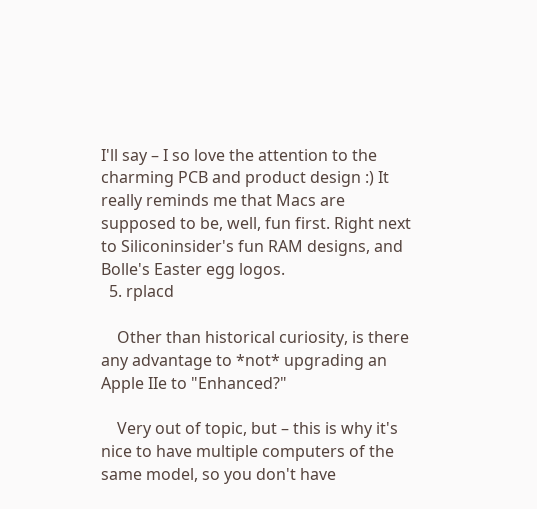I'll say – I so love the attention to the charming PCB and product design :) It really reminds me that Macs are supposed to be, well, fun first. Right next to Siliconinsider's fun RAM designs, and Bolle's Easter egg logos.
  5. rplacd

    Other than historical curiosity, is there any advantage to *not* upgrading an Apple IIe to "Enhanced?"

    Very out of topic, but – this is why it's nice to have multiple computers of the same model, so you don't have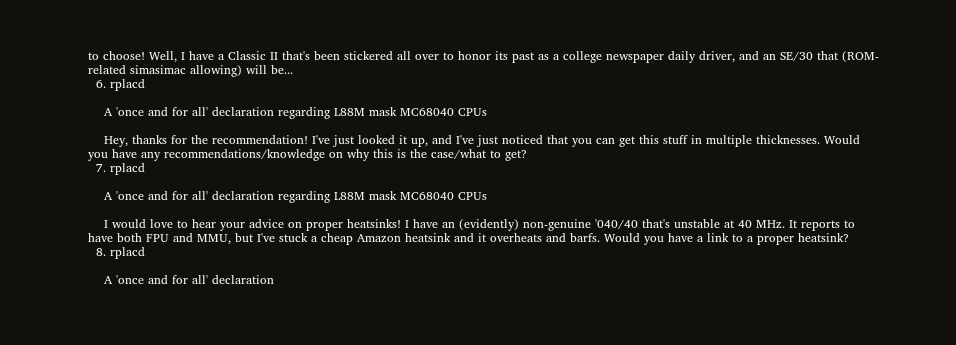to choose! Well, I have a Classic II that's been stickered all over to honor its past as a college newspaper daily driver, and an SE/30 that (ROM-related simasimac allowing) will be...
  6. rplacd

    A 'once and for all' declaration regarding L88M mask MC68040 CPUs

    Hey, thanks for the recommendation! I've just looked it up, and I've just noticed that you can get this stuff in multiple thicknesses. Would you have any recommendations/knowledge on why this is the case/what to get?
  7. rplacd

    A 'once and for all' declaration regarding L88M mask MC68040 CPUs

    I would love to hear your advice on proper heatsinks! I have an (evidently) non-genuine '040/40 that's unstable at 40 MHz. It reports to have both FPU and MMU, but I've stuck a cheap Amazon heatsink and it overheats and barfs. Would you have a link to a proper heatsink?
  8. rplacd

    A 'once and for all' declaration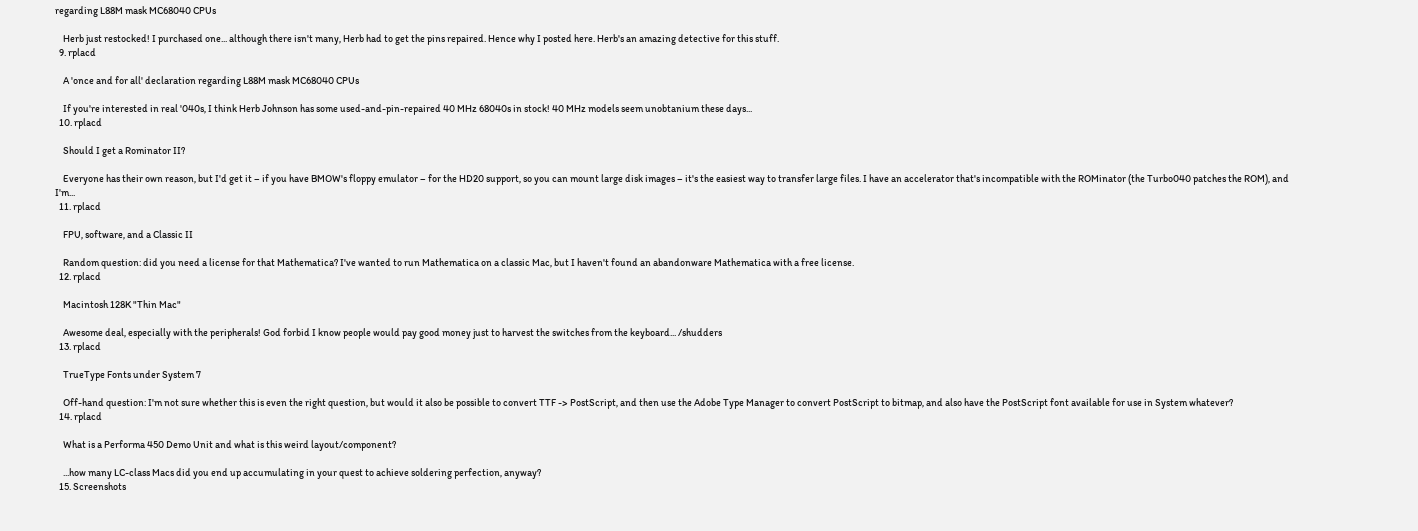regarding L88M mask MC68040 CPUs

    Herb just restocked! I purchased one... although there isn't many, Herb had to get the pins repaired. Hence why I posted here. Herb's an amazing detective for this stuff.
  9. rplacd

    A 'once and for all' declaration regarding L88M mask MC68040 CPUs

    If you're interested in real '040s, I think Herb Johnson has some used-and-pin-repaired 40 MHz 68040s in stock! 40 MHz models seem unobtanium these days...
  10. rplacd

    Should I get a Rominator II?

    Everyone has their own reason, but I'd get it – if you have BMOW's floppy emulator – for the HD20 support, so you can mount large disk images – it's the easiest way to transfer large files. I have an accelerator that's incompatible with the ROMinator (the Turbo040 patches the ROM), and I'm...
  11. rplacd

    FPU, software, and a Classic II

    Random question: did you need a license for that Mathematica? I've wanted to run Mathematica on a classic Mac, but I haven't found an abandonware Mathematica with a free license.
  12. rplacd

    Macintosh 128K "Thin Mac"

    Awesome deal, especially with the peripherals! God forbid I know people would pay good money just to harvest the switches from the keyboard... /shudders
  13. rplacd

    TrueType Fonts under System 7

    Off-hand question: I'm not sure whether this is even the right question, but would it also be possible to convert TTF -> PostScript, and then use the Adobe Type Manager to convert PostScript to bitmap, and also have the PostScript font available for use in System whatever?
  14. rplacd

    What is a Performa 450 Demo Unit and what is this weird layout/component?

    ...how many LC-class Macs did you end up accumulating in your quest to achieve soldering perfection, anyway?
  15. Screenshots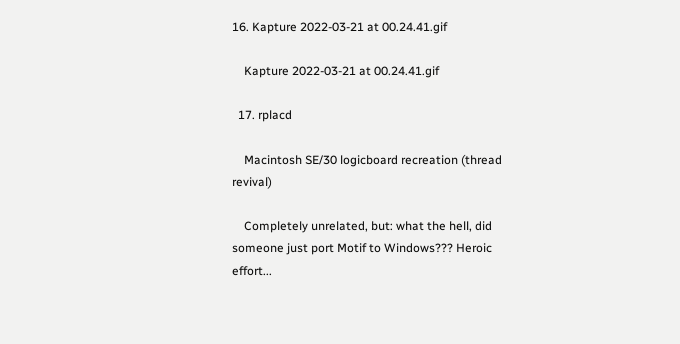16. Kapture 2022-03-21 at 00.24.41.gif

    Kapture 2022-03-21 at 00.24.41.gif

  17. rplacd

    Macintosh SE/30 logicboard recreation (thread revival)

    Completely unrelated, but: what the hell, did someone just port Motif to Windows??? Heroic effort...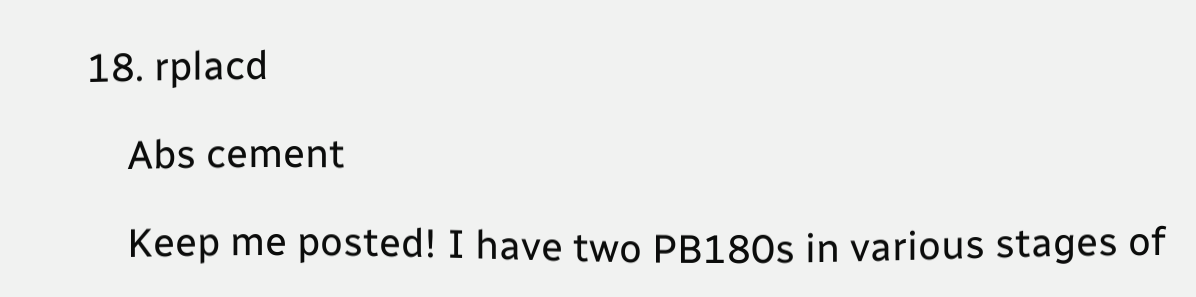18. rplacd

    Abs cement

    Keep me posted! I have two PB180s in various stages of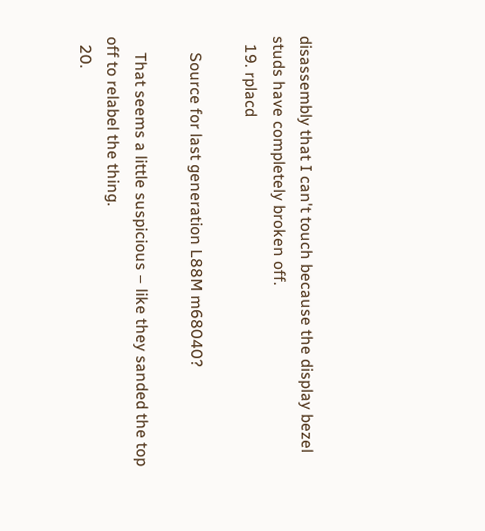disassembly that I can't touch because the display bezel studs have completely broken off.
  19. rplacd

    Source for last generation L88M m68040?

    That seems a little suspicious – like they sanded the top off to relabel the thing.
  20.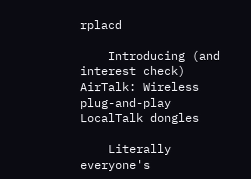rplacd

    Introducing (and interest check) AirTalk: Wireless plug-and-play LocalTalk dongles

    Literally everyone's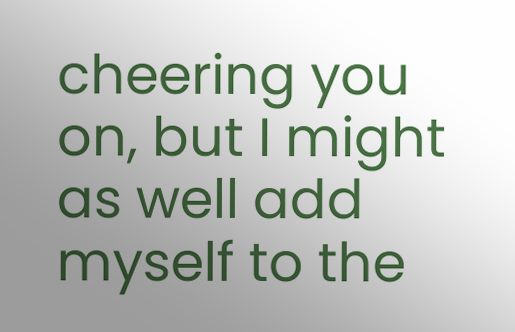cheering you on, but I might as well add myself to the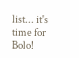list... it's time for Bolo!